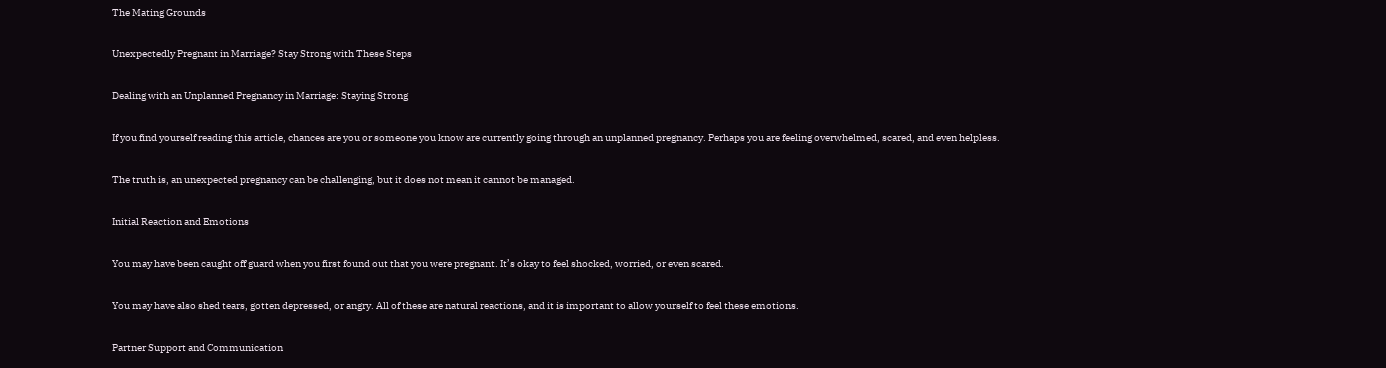The Mating Grounds

Unexpectedly Pregnant in Marriage? Stay Strong with These Steps

Dealing with an Unplanned Pregnancy in Marriage: Staying Strong

If you find yourself reading this article, chances are you or someone you know are currently going through an unplanned pregnancy. Perhaps you are feeling overwhelmed, scared, and even helpless.

The truth is, an unexpected pregnancy can be challenging, but it does not mean it cannot be managed.

Initial Reaction and Emotions

You may have been caught off guard when you first found out that you were pregnant. It’s okay to feel shocked, worried, or even scared.

You may have also shed tears, gotten depressed, or angry. All of these are natural reactions, and it is important to allow yourself to feel these emotions.

Partner Support and Communication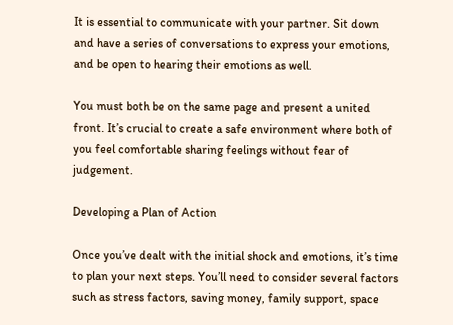It is essential to communicate with your partner. Sit down and have a series of conversations to express your emotions, and be open to hearing their emotions as well.

You must both be on the same page and present a united front. It’s crucial to create a safe environment where both of you feel comfortable sharing feelings without fear of judgement.

Developing a Plan of Action

Once you’ve dealt with the initial shock and emotions, it’s time to plan your next steps. You’ll need to consider several factors such as stress factors, saving money, family support, space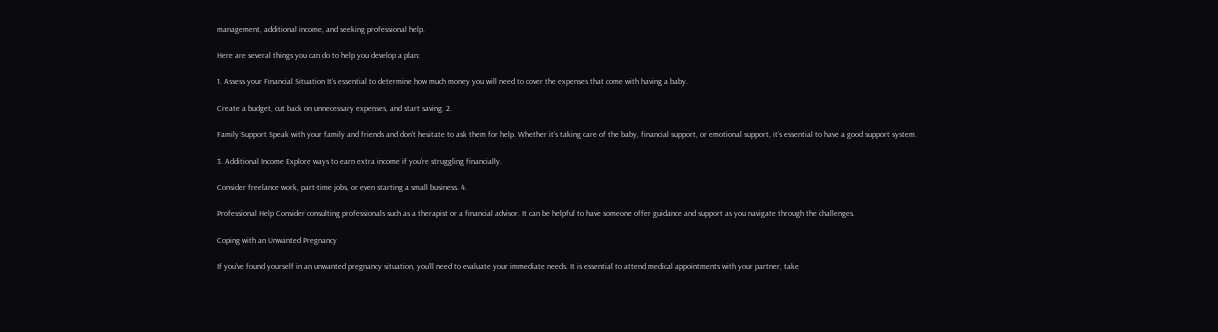management, additional income, and seeking professional help.

Here are several things you can do to help you develop a plan:

1. Assess your Financial Situation It’s essential to determine how much money you will need to cover the expenses that come with having a baby.

Create a budget, cut back on unnecessary expenses, and start saving. 2.

Family Support Speak with your family and friends and don’t hesitate to ask them for help. Whether it’s taking care of the baby, financial support, or emotional support, it’s essential to have a good support system.

3. Additional Income Explore ways to earn extra income if you’re struggling financially.

Consider freelance work, part-time jobs, or even starting a small business. 4.

Professional Help Consider consulting professionals such as a therapist or a financial advisor. It can be helpful to have someone offer guidance and support as you navigate through the challenges.

Coping with an Unwanted Pregnancy

If you’ve found yourself in an unwanted pregnancy situation, you’ll need to evaluate your immediate needs. It is essential to attend medical appointments with your partner, take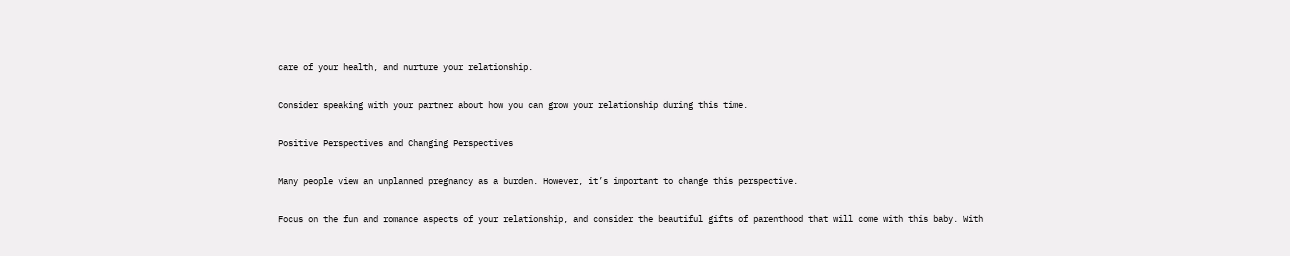care of your health, and nurture your relationship.

Consider speaking with your partner about how you can grow your relationship during this time.

Positive Perspectives and Changing Perspectives

Many people view an unplanned pregnancy as a burden. However, it’s important to change this perspective.

Focus on the fun and romance aspects of your relationship, and consider the beautiful gifts of parenthood that will come with this baby. With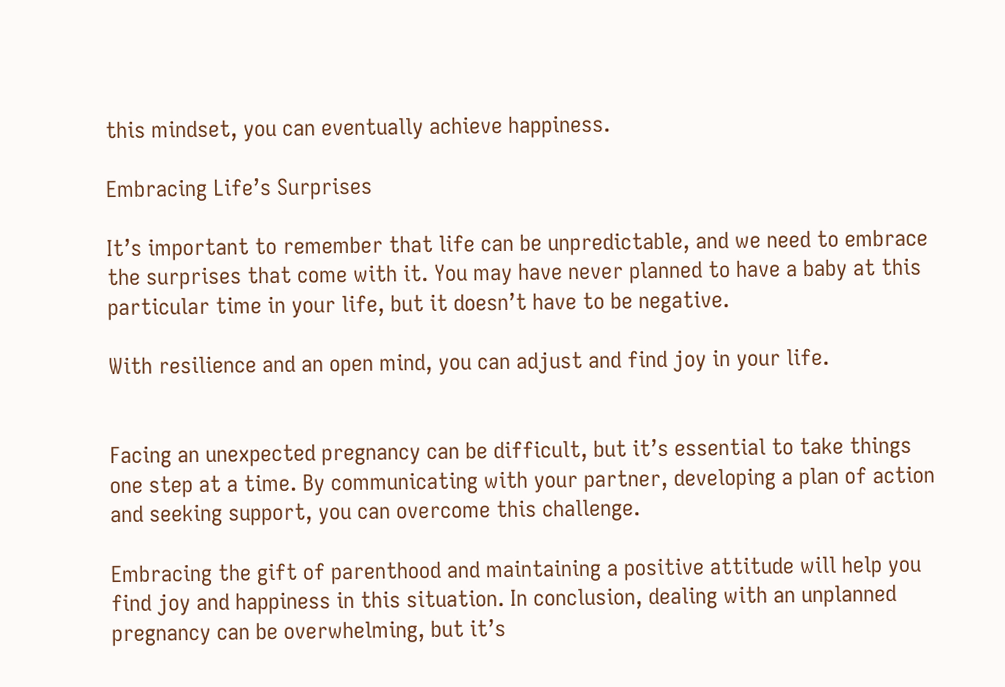this mindset, you can eventually achieve happiness.

Embracing Life’s Surprises

It’s important to remember that life can be unpredictable, and we need to embrace the surprises that come with it. You may have never planned to have a baby at this particular time in your life, but it doesn’t have to be negative.

With resilience and an open mind, you can adjust and find joy in your life.


Facing an unexpected pregnancy can be difficult, but it’s essential to take things one step at a time. By communicating with your partner, developing a plan of action and seeking support, you can overcome this challenge.

Embracing the gift of parenthood and maintaining a positive attitude will help you find joy and happiness in this situation. In conclusion, dealing with an unplanned pregnancy can be overwhelming, but it’s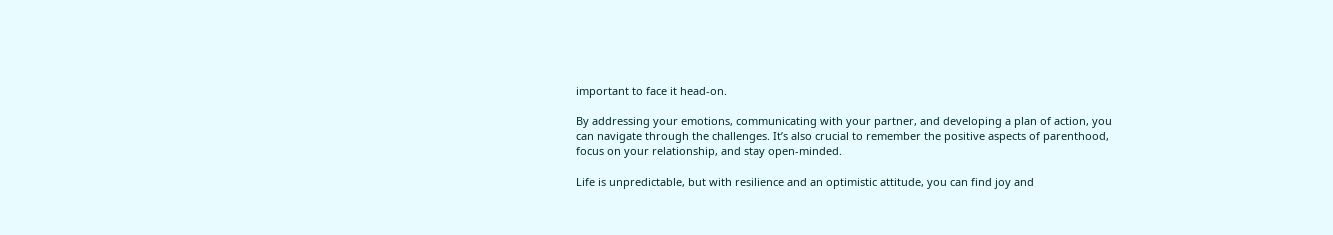important to face it head-on.

By addressing your emotions, communicating with your partner, and developing a plan of action, you can navigate through the challenges. It’s also crucial to remember the positive aspects of parenthood, focus on your relationship, and stay open-minded.

Life is unpredictable, but with resilience and an optimistic attitude, you can find joy and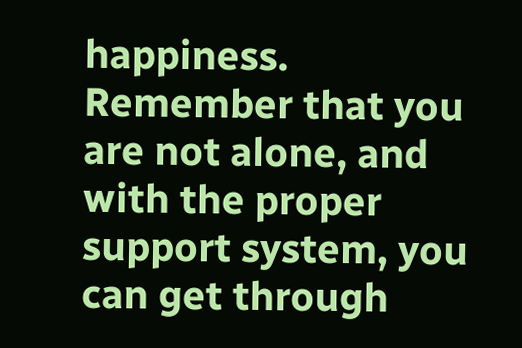happiness. Remember that you are not alone, and with the proper support system, you can get through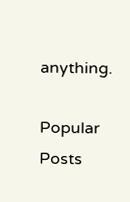anything.

Popular Posts